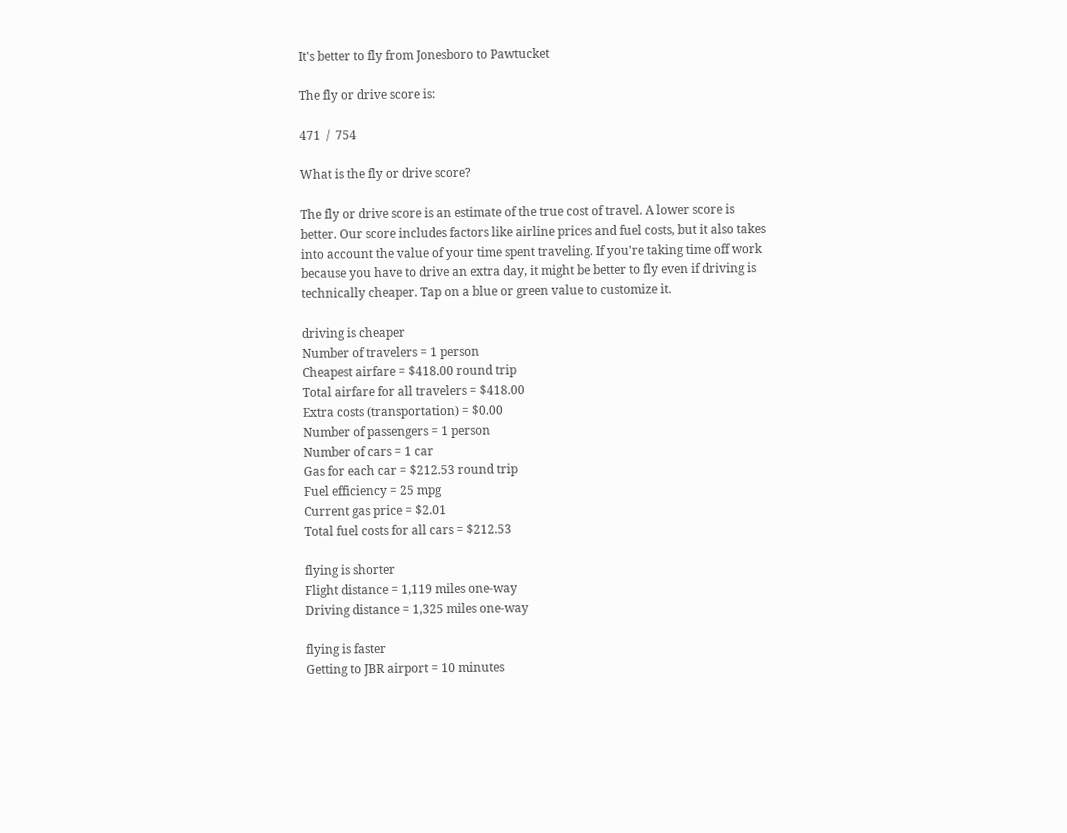It's better to fly from Jonesboro to Pawtucket

The fly or drive score is:

471  /  754

What is the fly or drive score?

The fly or drive score is an estimate of the true cost of travel. A lower score is better. Our score includes factors like airline prices and fuel costs, but it also takes into account the value of your time spent traveling. If you're taking time off work because you have to drive an extra day, it might be better to fly even if driving is technically cheaper. Tap on a blue or green value to customize it.

driving is cheaper
Number of travelers = 1 person
Cheapest airfare = $418.00 round trip
Total airfare for all travelers = $418.00
Extra costs (transportation) = $0.00
Number of passengers = 1 person
Number of cars = 1 car
Gas for each car = $212.53 round trip
Fuel efficiency = 25 mpg
Current gas price = $2.01
Total fuel costs for all cars = $212.53

flying is shorter
Flight distance = 1,119 miles one-way
Driving distance = 1,325 miles one-way

flying is faster
Getting to JBR airport = 10 minutes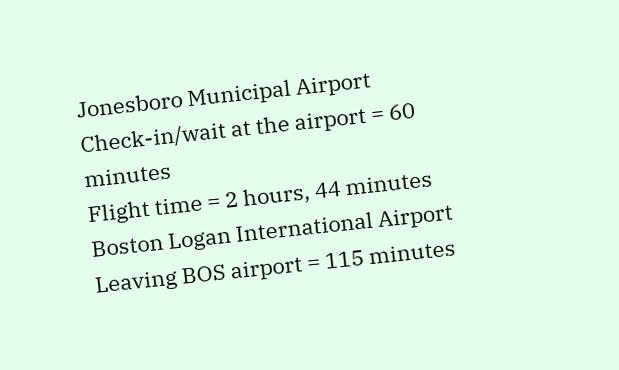Jonesboro Municipal Airport
Check-in/wait at the airport = 60 minutes
Flight time = 2 hours, 44 minutes
Boston Logan International Airport
Leaving BOS airport = 115 minutes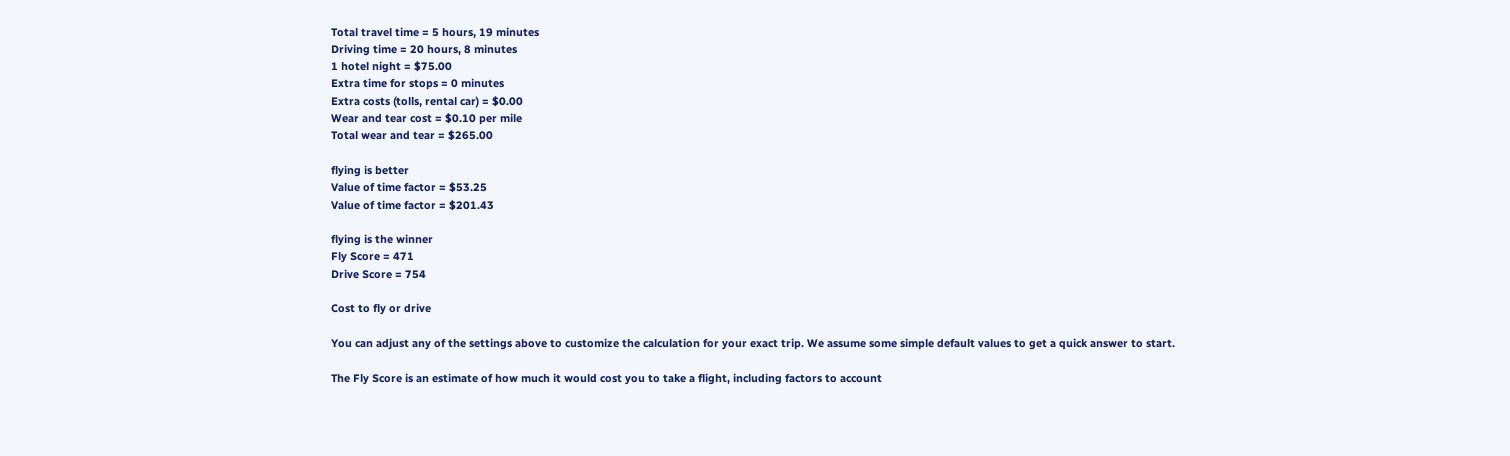Total travel time = 5 hours, 19 minutes
Driving time = 20 hours, 8 minutes
1 hotel night = $75.00
Extra time for stops = 0 minutes
Extra costs (tolls, rental car) = $0.00
Wear and tear cost = $0.10 per mile
Total wear and tear = $265.00

flying is better
Value of time factor = $53.25
Value of time factor = $201.43

flying is the winner
Fly Score = 471
Drive Score = 754

Cost to fly or drive

You can adjust any of the settings above to customize the calculation for your exact trip. We assume some simple default values to get a quick answer to start.

The Fly Score is an estimate of how much it would cost you to take a flight, including factors to account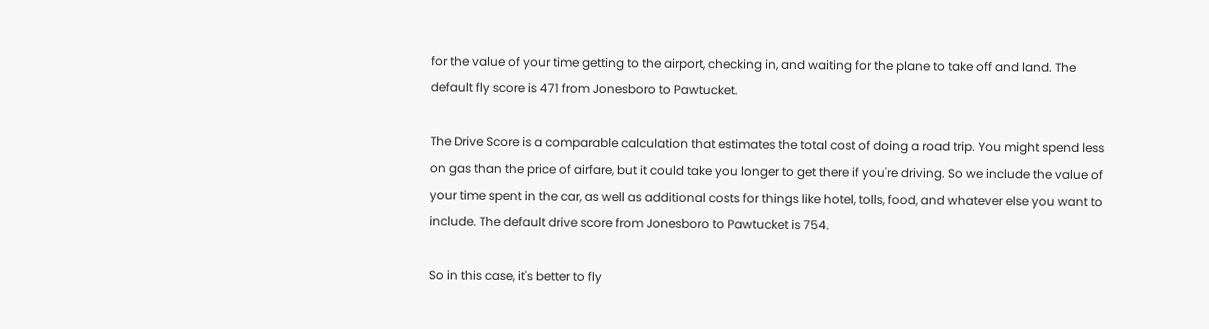for the value of your time getting to the airport, checking in, and waiting for the plane to take off and land. The default fly score is 471 from Jonesboro to Pawtucket.

The Drive Score is a comparable calculation that estimates the total cost of doing a road trip. You might spend less on gas than the price of airfare, but it could take you longer to get there if you're driving. So we include the value of your time spent in the car, as well as additional costs for things like hotel, tolls, food, and whatever else you want to include. The default drive score from Jonesboro to Pawtucket is 754.

So in this case, it's better to fly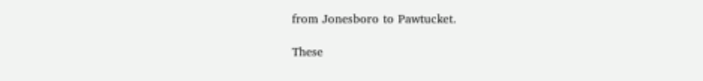from Jonesboro to Pawtucket.

These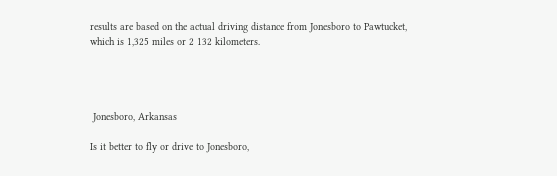results are based on the actual driving distance from Jonesboro to Pawtucket, which is 1,325 miles or 2 132 kilometers.




 Jonesboro, Arkansas

Is it better to fly or drive to Jonesboro,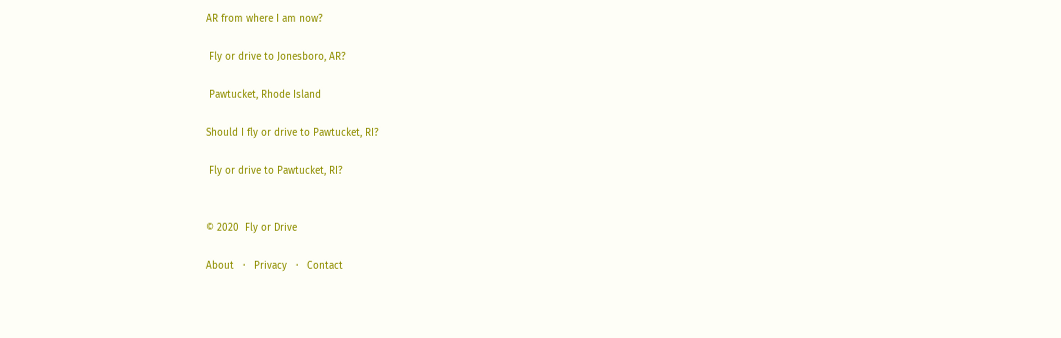AR from where I am now?

 Fly or drive to Jonesboro, AR?

 Pawtucket, Rhode Island

Should I fly or drive to Pawtucket, RI?

 Fly or drive to Pawtucket, RI?


© 2020  Fly or Drive

About   ·   Privacy   ·   Contact